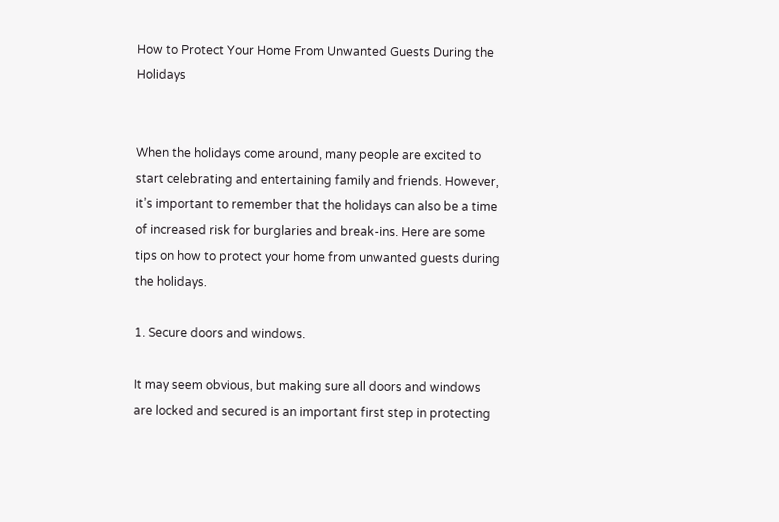How to Protect Your Home From Unwanted Guests During the Holidays


When the holidays come around, many people are excited to start celebrating and entertaining family and friends. However, it’s important to remember that the holidays can also be a time of increased risk for burglaries and break-ins. Here are some tips on how to protect your home from unwanted guests during the holidays.

1. Secure doors and windows.

It may seem obvious, but making sure all doors and windows are locked and secured is an important first step in protecting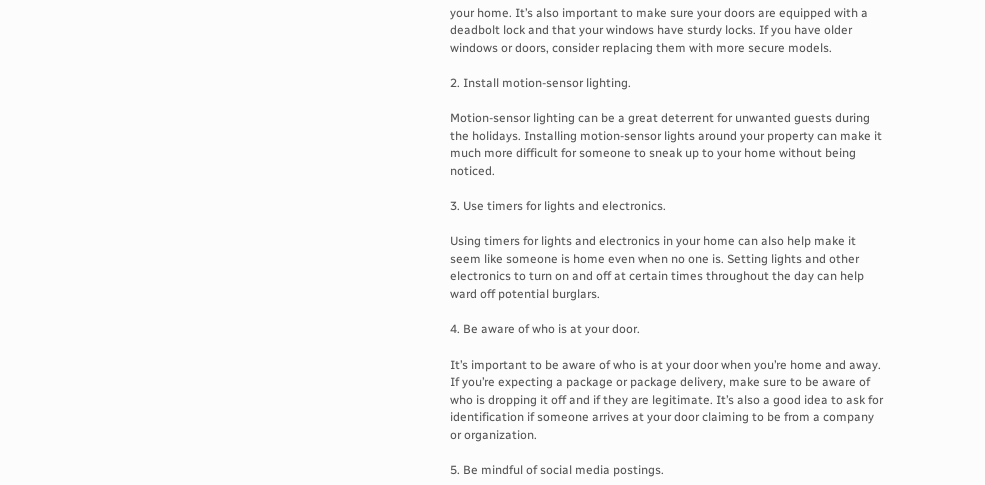your home. It’s also important to make sure your doors are equipped with a deadbolt lock and that your windows have sturdy locks. If you have older windows or doors, consider replacing them with more secure models.

2. Install motion-sensor lighting.

Motion-sensor lighting can be a great deterrent for unwanted guests during the holidays. Installing motion-sensor lights around your property can make it much more difficult for someone to sneak up to your home without being noticed.

3. Use timers for lights and electronics.

Using timers for lights and electronics in your home can also help make it seem like someone is home even when no one is. Setting lights and other electronics to turn on and off at certain times throughout the day can help ward off potential burglars.

4. Be aware of who is at your door.

It’s important to be aware of who is at your door when you’re home and away. If you’re expecting a package or package delivery, make sure to be aware of who is dropping it off and if they are legitimate. It’s also a good idea to ask for identification if someone arrives at your door claiming to be from a company or organization.

5. Be mindful of social media postings.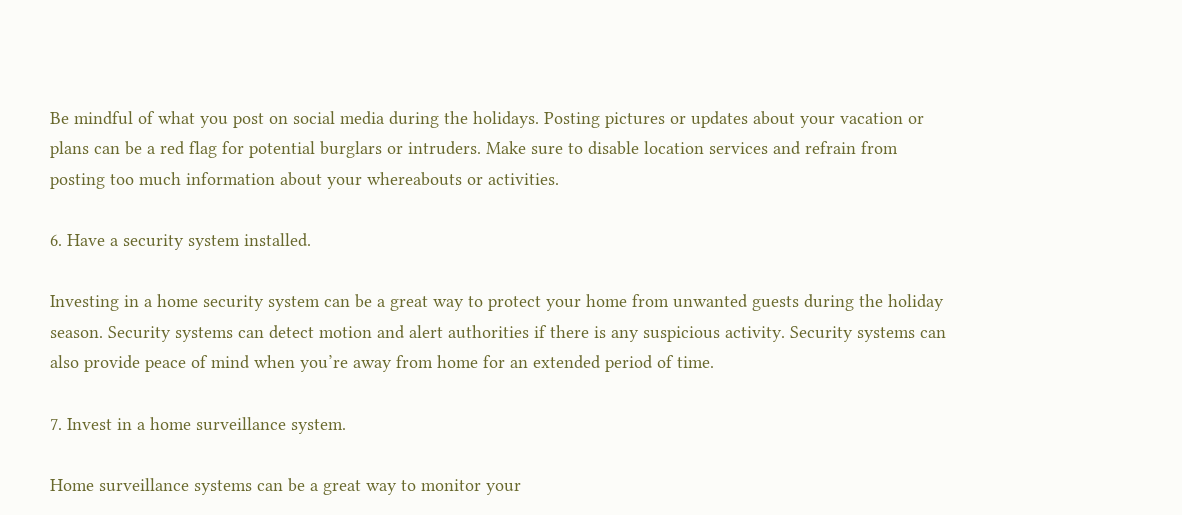Be mindful of what you post on social media during the holidays. Posting pictures or updates about your vacation or plans can be a red flag for potential burglars or intruders. Make sure to disable location services and refrain from posting too much information about your whereabouts or activities.

6. Have a security system installed.

Investing in a home security system can be a great way to protect your home from unwanted guests during the holiday season. Security systems can detect motion and alert authorities if there is any suspicious activity. Security systems can also provide peace of mind when you’re away from home for an extended period of time.

7. Invest in a home surveillance system.

Home surveillance systems can be a great way to monitor your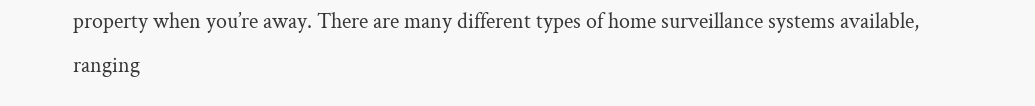property when you’re away. There are many different types of home surveillance systems available, ranging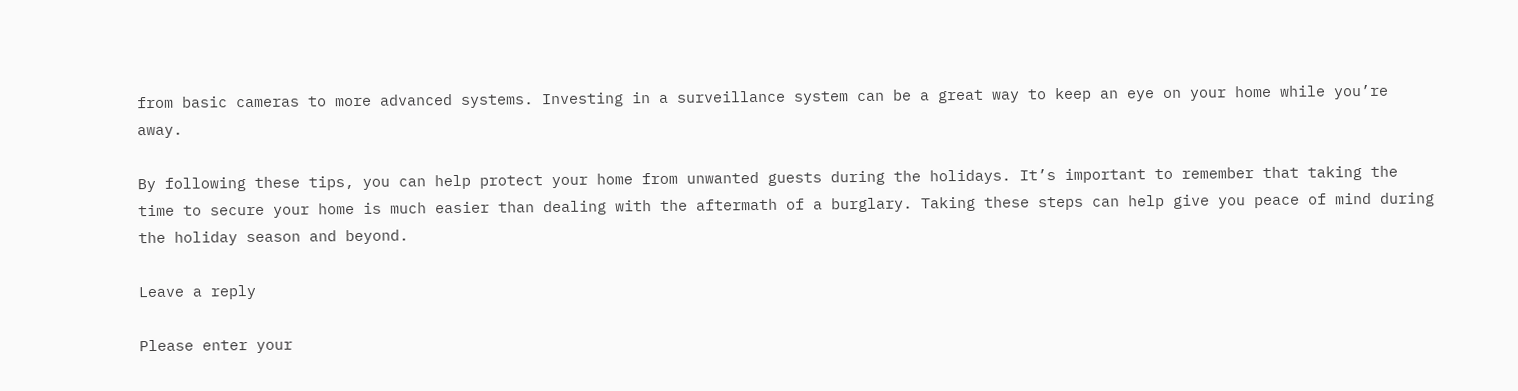from basic cameras to more advanced systems. Investing in a surveillance system can be a great way to keep an eye on your home while you’re away.

By following these tips, you can help protect your home from unwanted guests during the holidays. It’s important to remember that taking the time to secure your home is much easier than dealing with the aftermath of a burglary. Taking these steps can help give you peace of mind during the holiday season and beyond.

Leave a reply

Please enter your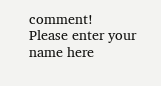comment!
Please enter your name here